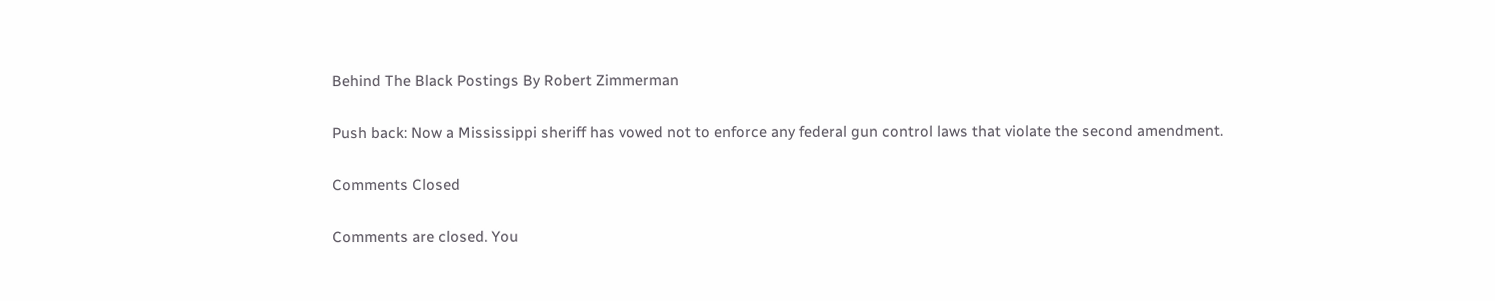Behind The Black Postings By Robert Zimmerman

Push back: Now a Mississippi sheriff has vowed not to enforce any federal gun control laws that violate the second amendment.

Comments Closed

Comments are closed. You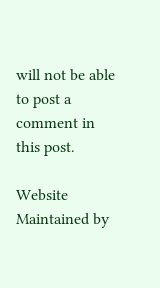will not be able to post a comment in this post.

Website Maintained by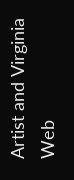Artist and Virginia Web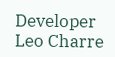Developer Leo Charre